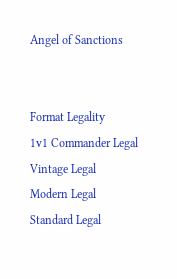Angel of Sanctions


Format Legality
1v1 Commander Legal
Vintage Legal
Modern Legal
Standard Legal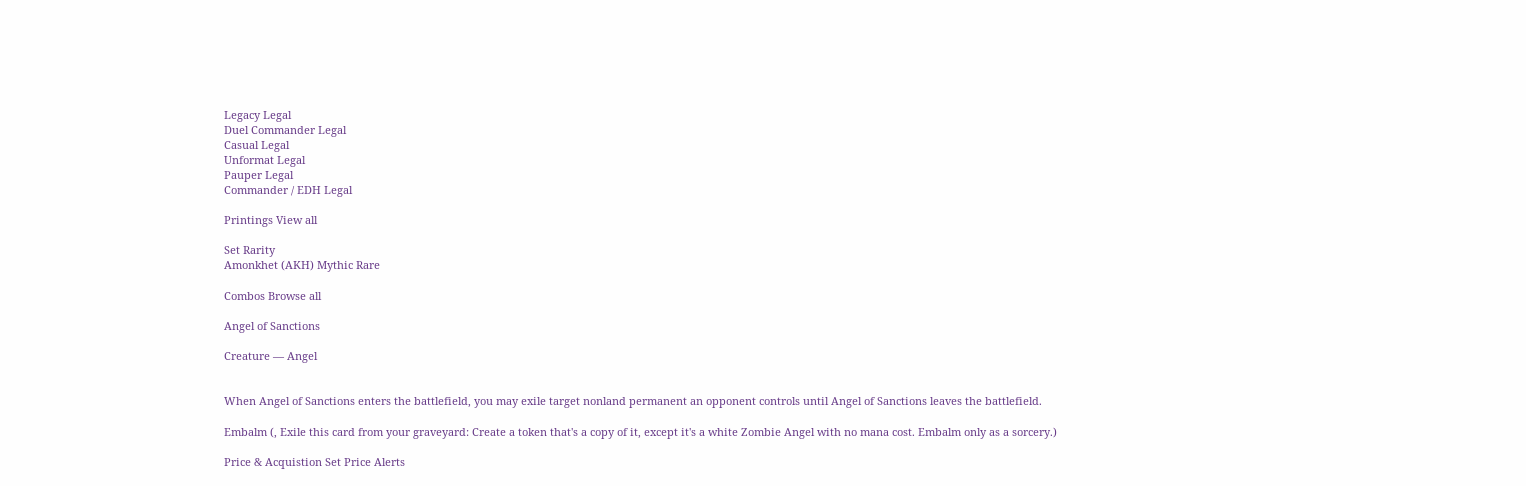Legacy Legal
Duel Commander Legal
Casual Legal
Unformat Legal
Pauper Legal
Commander / EDH Legal

Printings View all

Set Rarity
Amonkhet (AKH) Mythic Rare

Combos Browse all

Angel of Sanctions

Creature — Angel


When Angel of Sanctions enters the battlefield, you may exile target nonland permanent an opponent controls until Angel of Sanctions leaves the battlefield.

Embalm (, Exile this card from your graveyard: Create a token that's a copy of it, except it's a white Zombie Angel with no mana cost. Embalm only as a sorcery.)

Price & Acquistion Set Price Alerts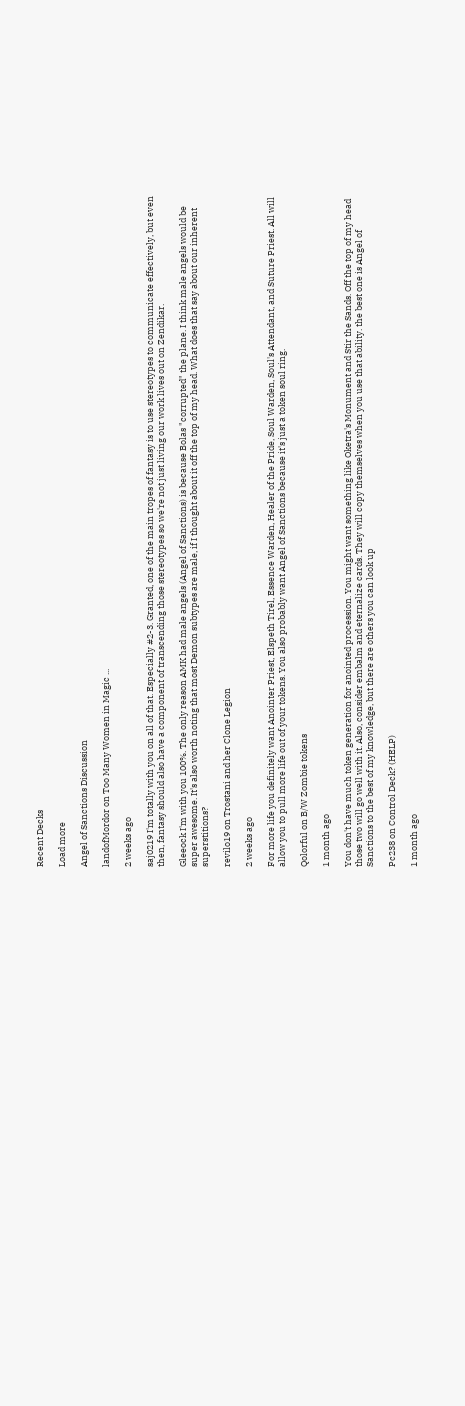Recent Decks

Load more

Angel of Sanctions Discussion

landofMordor on Too Many Women in Magic ...

2 weeks ago

saj0219 I'm totally with you on all of that. Especially #2-3. Granted, one of the main tropes of fantasy is to use stereotypes to communicate effectively, but even then, fantasy should also have a component of transcending those stereotypes so we're not just living our work lives out on Zendikar.

Gleeock I'm with you 100%. The only reason AMK had male angels (Angel of Sanctions) is because Bolas "corrupted" the plane. I think male angels would be super awesome. It's also worth noting that most Demon subtypes are male, if I thought about it off the top of my head. What does that say about our inherent superstitions?

revilo19 on Trostani and her Clone Legion

2 weeks ago

For more life you definitely want Anointer Priest, Elspeth Tirel, Essence Warden, Healer of the Pride, Soul Warden, Soul's Attendant, and Suture Priest. All will allow you to pull more life out of your tokens. You also probably want Angel of Sanctions because it's just a token soul ring.

Qolorful on B/W Zombie tokens

1 month ago

You don't have much token generation for anointed procession. You might want something like Oketra's Monument and Stir the Sands. Off the top of my head those two will go well with it. Also, consider embalm and eternalize cards. They will copy themselves when you use that ability. the best one is Angel of Sanctions to the best of my knowledge, but there are others you can look up

Pc238 on Control Deck? (HELP)

1 month ago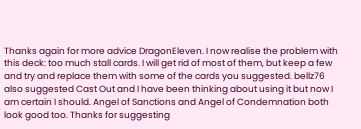Thanks again for more advice DragonEleven. I now realise the problem with this deck: too much stall cards. I will get rid of most of them, but keep a few and try and replace them with some of the cards you suggested. bellz76 also suggested Cast Out and I have been thinking about using it but now I am certain I should. Angel of Sanctions and Angel of Condemnation both look good too. Thanks for suggesting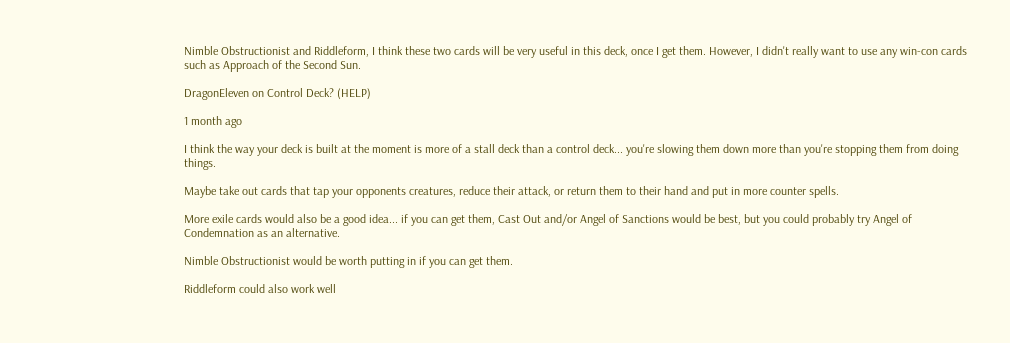Nimble Obstructionist and Riddleform, I think these two cards will be very useful in this deck, once I get them. However, I didn't really want to use any win-con cards such as Approach of the Second Sun.

DragonEleven on Control Deck? (HELP)

1 month ago

I think the way your deck is built at the moment is more of a stall deck than a control deck... you're slowing them down more than you're stopping them from doing things.

Maybe take out cards that tap your opponents creatures, reduce their attack, or return them to their hand and put in more counter spells.

More exile cards would also be a good idea... if you can get them, Cast Out and/or Angel of Sanctions would be best, but you could probably try Angel of Condemnation as an alternative.

Nimble Obstructionist would be worth putting in if you can get them.

Riddleform could also work well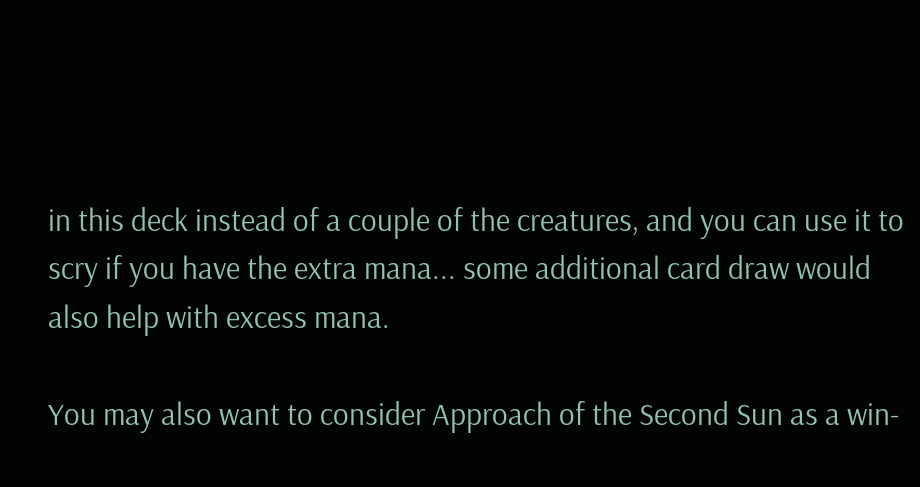in this deck instead of a couple of the creatures, and you can use it to scry if you have the extra mana... some additional card draw would also help with excess mana.

You may also want to consider Approach of the Second Sun as a win-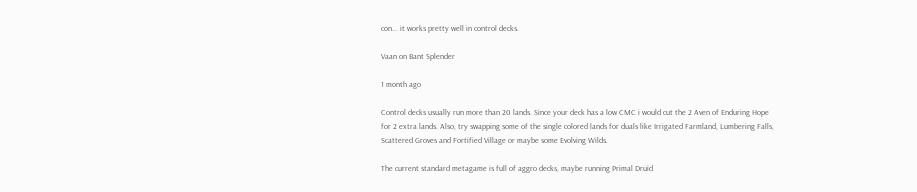con... it works pretty well in control decks.

Vaan on Bant Splender

1 month ago

Control decks usually run more than 20 lands. Since your deck has a low CMC i would cut the 2 Aven of Enduring Hope for 2 extra lands. Also, try swapping some of the single colored lands for duals like Irrigated Farmland, Lumbering Falls, Scattered Groves and Fortified Village or maybe some Evolving Wilds.

The current standard metagame is full of aggro decks, maybe running Primal Druid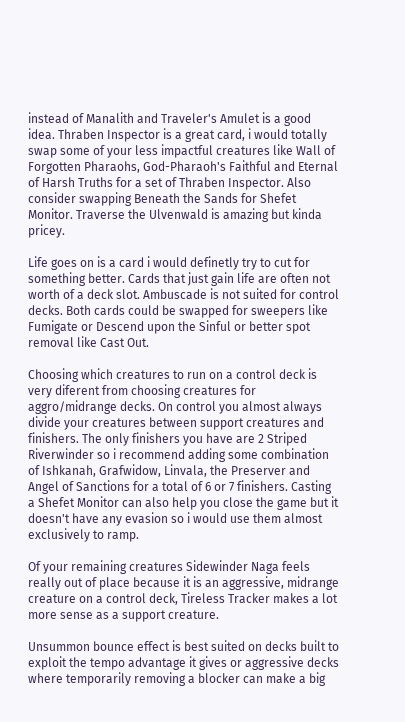instead of Manalith and Traveler's Amulet is a good idea. Thraben Inspector is a great card, i would totally swap some of your less impactful creatures like Wall of Forgotten Pharaohs, God-Pharaoh's Faithful and Eternal of Harsh Truths for a set of Thraben Inspector. Also consider swapping Beneath the Sands for Shefet Monitor. Traverse the Ulvenwald is amazing but kinda pricey.

Life goes on is a card i would definetly try to cut for something better. Cards that just gain life are often not worth of a deck slot. Ambuscade is not suited for control decks. Both cards could be swapped for sweepers like Fumigate or Descend upon the Sinful or better spot removal like Cast Out.

Choosing which creatures to run on a control deck is very diferent from choosing creatures for aggro/midrange decks. On control you almost always divide your creatures between support creatures and finishers. The only finishers you have are 2 Striped Riverwinder so i recommend adding some combination of Ishkanah, Grafwidow, Linvala, the Preserver and Angel of Sanctions for a total of 6 or 7 finishers. Casting a Shefet Monitor can also help you close the game but it doesn't have any evasion so i would use them almost exclusively to ramp.

Of your remaining creatures Sidewinder Naga feels really out of place because it is an aggressive, midrange creature on a control deck, Tireless Tracker makes a lot more sense as a support creature.

Unsummon bounce effect is best suited on decks built to exploit the tempo advantage it gives or aggressive decks where temporarily removing a blocker can make a big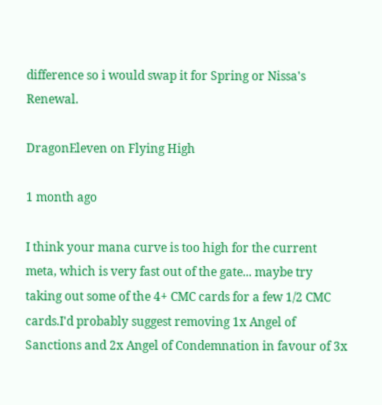difference so i would swap it for Spring or Nissa's Renewal.

DragonEleven on Flying High

1 month ago

I think your mana curve is too high for the current meta, which is very fast out of the gate... maybe try taking out some of the 4+ CMC cards for a few 1/2 CMC cards.I'd probably suggest removing 1x Angel of Sanctions and 2x Angel of Condemnation in favour of 3x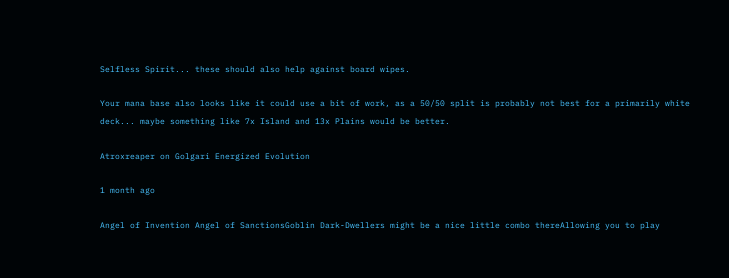Selfless Spirit... these should also help against board wipes.

Your mana base also looks like it could use a bit of work, as a 50/50 split is probably not best for a primarily white deck... maybe something like 7x Island and 13x Plains would be better.

Atroxreaper on Golgari Energized Evolution

1 month ago

Angel of Invention Angel of SanctionsGoblin Dark-Dwellers might be a nice little combo thereAllowing you to play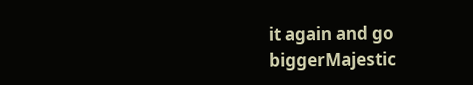it again and go biggerMajestic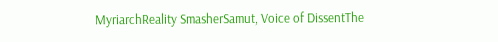MyriarchReality SmasherSamut, Voice of DissentThe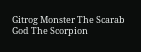Gitrog Monster The Scarab God The Scorpion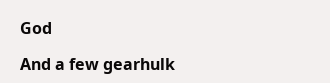God

And a few gearhulk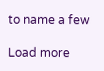to name a few

Load more